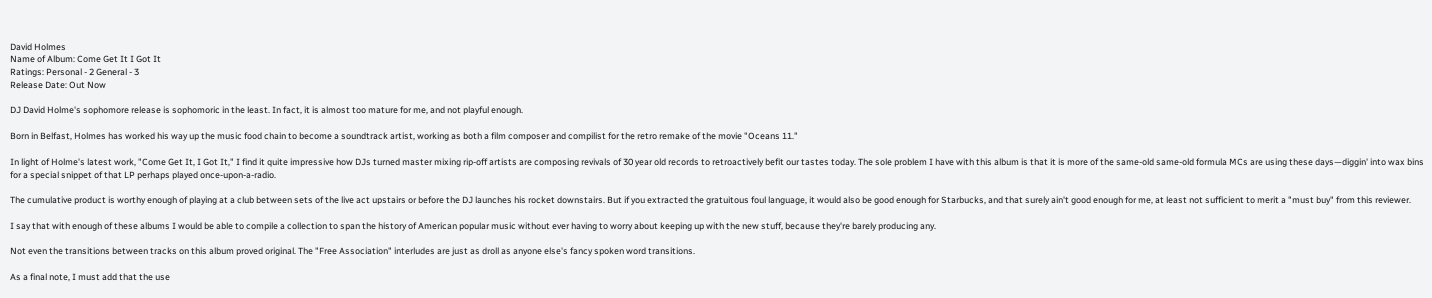David Holmes
Name of Album: Come Get It I Got It
Ratings: Personal - 2 General - 3
Release Date: Out Now

DJ David Holme's sophomore release is sophomoric in the least. In fact, it is almost too mature for me, and not playful enough.

Born in Belfast, Holmes has worked his way up the music food chain to become a soundtrack artist, working as both a film composer and compilist for the retro remake of the movie "Oceans 11."

In light of Holme's latest work, "Come Get It, I Got It," I find it quite impressive how DJs turned master mixing rip-off artists are composing revivals of 30 year old records to retroactively befit our tastes today. The sole problem I have with this album is that it is more of the same-old same-old formula MCs are using these days—diggin' into wax bins for a special snippet of that LP perhaps played once-upon-a-radio.

The cumulative product is worthy enough of playing at a club between sets of the live act upstairs or before the DJ launches his rocket downstairs. But if you extracted the gratuitous foul language, it would also be good enough for Starbucks, and that surely ain't good enough for me, at least not sufficient to merit a "must buy" from this reviewer.

I say that with enough of these albums I would be able to compile a collection to span the history of American popular music without ever having to worry about keeping up with the new stuff, because they're barely producing any.

Not even the transitions between tracks on this album proved original. The "Free Association" interludes are just as droll as anyone else's fancy spoken word transitions.

As a final note, I must add that the use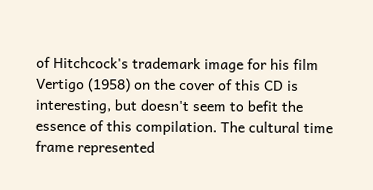of Hitchcock's trademark image for his film Vertigo (1958) on the cover of this CD is interesting, but doesn't seem to befit the essence of this compilation. The cultural time frame represented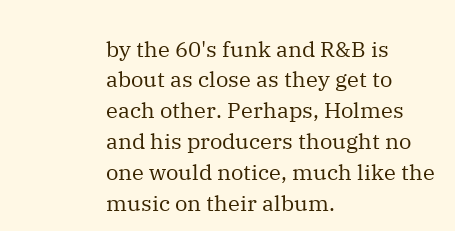by the 60's funk and R&B is about as close as they get to each other. Perhaps, Holmes and his producers thought no one would notice, much like the music on their album.